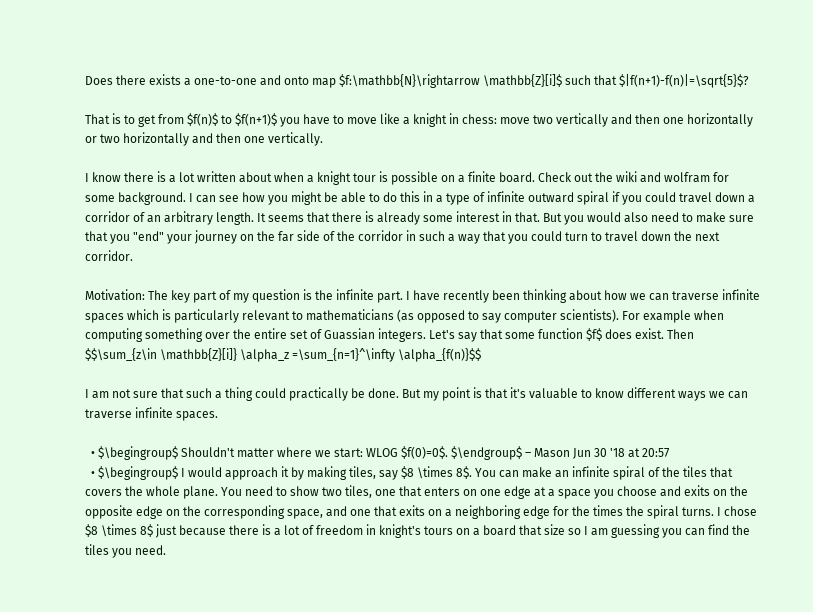Does there exists a one-to-one and onto map $f:\mathbb{N}\rightarrow \mathbb{Z}[i]$ such that $|f(n+1)-f(n)|=\sqrt{5}$?

That is to get from $f(n)$ to $f(n+1)$ you have to move like a knight in chess: move two vertically and then one horizontally or two horizontally and then one vertically.

I know there is a lot written about when a knight tour is possible on a finite board. Check out the wiki and wolfram for some background. I can see how you might be able to do this in a type of infinite outward spiral if you could travel down a corridor of an arbitrary length. It seems that there is already some interest in that. But you would also need to make sure that you "end" your journey on the far side of the corridor in such a way that you could turn to travel down the next corridor.

Motivation: The key part of my question is the infinite part. I have recently been thinking about how we can traverse infinite spaces which is particularly relevant to mathematicians (as opposed to say computer scientists). For example when computing something over the entire set of Guassian integers. Let's say that some function $f$ does exist. Then $$\sum_{z\in \mathbb{Z}[i]} \alpha_z =\sum_{n=1}^\infty \alpha_{f(n)}$$

I am not sure that such a thing could practically be done. But my point is that it's valuable to know different ways we can traverse infinite spaces.

  • $\begingroup$ Shouldn't matter where we start: WLOG $f(0)=0$. $\endgroup$ – Mason Jun 30 '18 at 20:57
  • $\begingroup$ I would approach it by making tiles, say $8 \times 8$. You can make an infinite spiral of the tiles that covers the whole plane. You need to show two tiles, one that enters on one edge at a space you choose and exits on the opposite edge on the corresponding space, and one that exits on a neighboring edge for the times the spiral turns. I chose $8 \times 8$ just because there is a lot of freedom in knight's tours on a board that size so I am guessing you can find the tiles you need.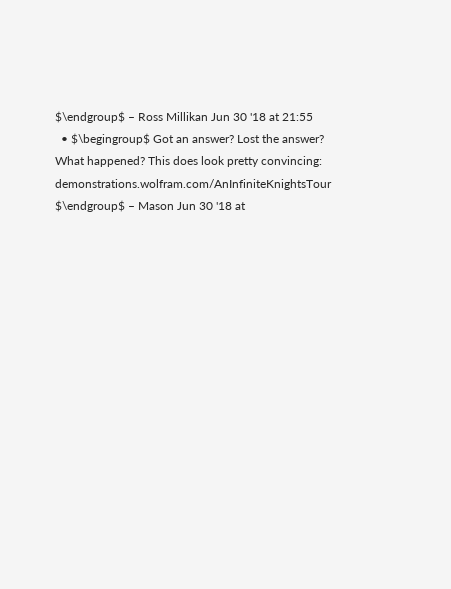$\endgroup$ – Ross Millikan Jun 30 '18 at 21:55
  • $\begingroup$ Got an answer? Lost the answer? What happened? This does look pretty convincing: demonstrations.wolfram.com/AnInfiniteKnightsTour $\endgroup$ – Mason Jun 30 '18 at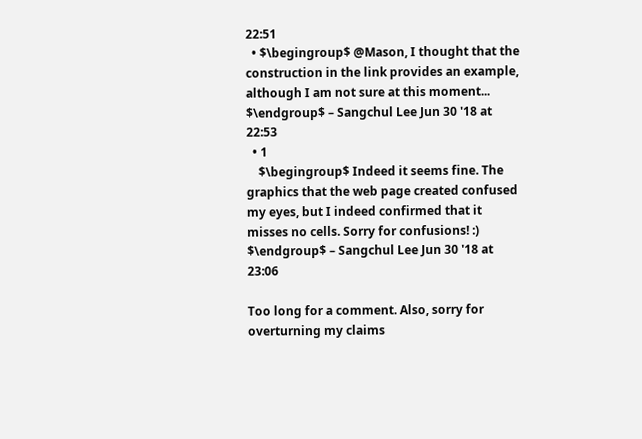22:51
  • $\begingroup$ @Mason, I thought that the construction in the link provides an example, although I am not sure at this moment... $\endgroup$ – Sangchul Lee Jun 30 '18 at 22:53
  • 1
    $\begingroup$ Indeed it seems fine. The graphics that the web page created confused my eyes, but I indeed confirmed that it misses no cells. Sorry for confusions! :) $\endgroup$ – Sangchul Lee Jun 30 '18 at 23:06

Too long for a comment. Also, sorry for overturning my claims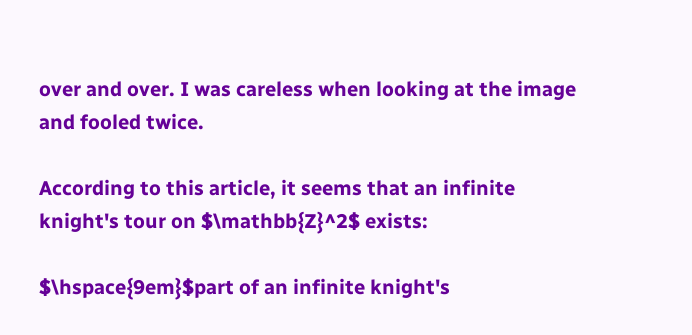over and over. I was careless when looking at the image and fooled twice.

According to this article, it seems that an infinite knight's tour on $\mathbb{Z}^2$ exists:

$\hspace{9em}$part of an infinite knight's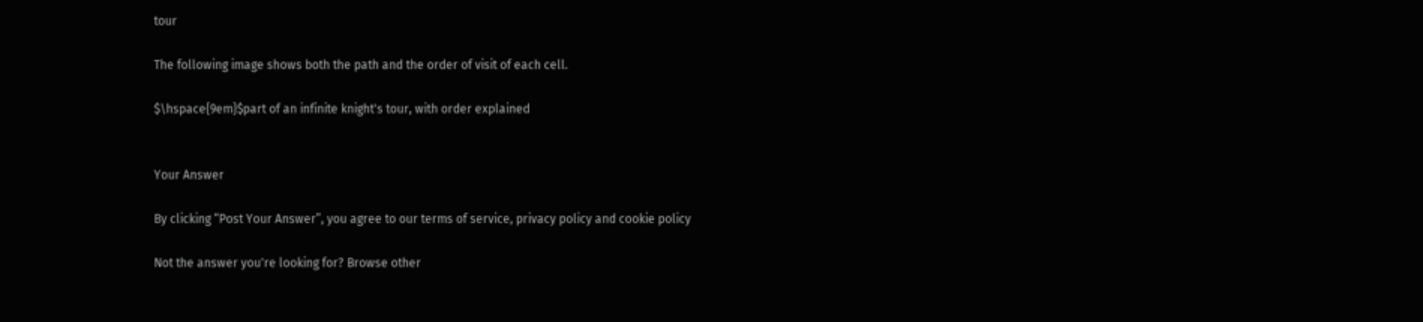tour

The following image shows both the path and the order of visit of each cell.

$\hspace{9em}$part of an infinite knight's tour, with order explained


Your Answer

By clicking “Post Your Answer”, you agree to our terms of service, privacy policy and cookie policy

Not the answer you're looking for? Browse other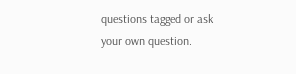questions tagged or ask your own question.